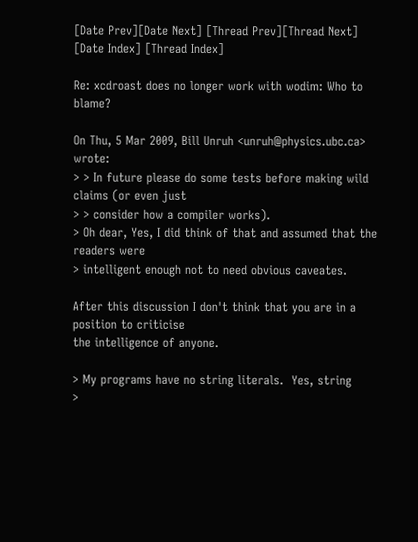[Date Prev][Date Next] [Thread Prev][Thread Next] [Date Index] [Thread Index]

Re: xcdroast does no longer work with wodim: Who to blame?

On Thu, 5 Mar 2009, Bill Unruh <unruh@physics.ubc.ca> wrote:
> > In future please do some tests before making wild claims (or even just
> > consider how a compiler works).
> Oh dear, Yes, I did think of that and assumed that the readers were
> intelligent enough not to need obvious caveates.

After this discussion I don't think that you are in a position to criticise
the intelligence of anyone.

> My programs have no string literals.  Yes, string
>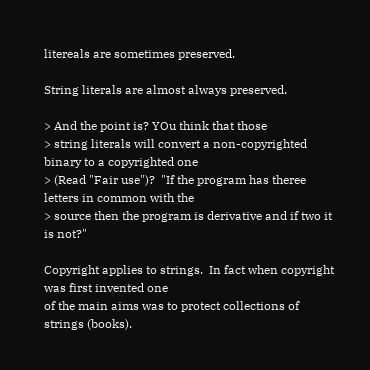litereals are sometimes preserved.

String literals are almost always preserved.

> And the point is? YOu think that those
> string literals will convert a non-copyrighted binary to a copyrighted one
> (Read "Fair use")?  "If the program has theree letters in common with the
> source then the program is derivative and if two it is not?"

Copyright applies to strings.  In fact when copyright was first invented one
of the main aims was to protect collections of strings (books).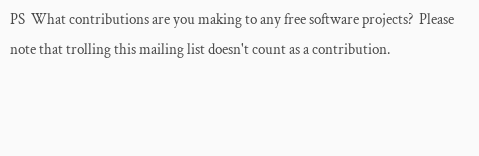PS  What contributions are you making to any free software projects?  Please
note that trolling this mailing list doesn't count as a contribution.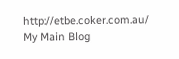http://etbe.coker.com.au/          My Main Blog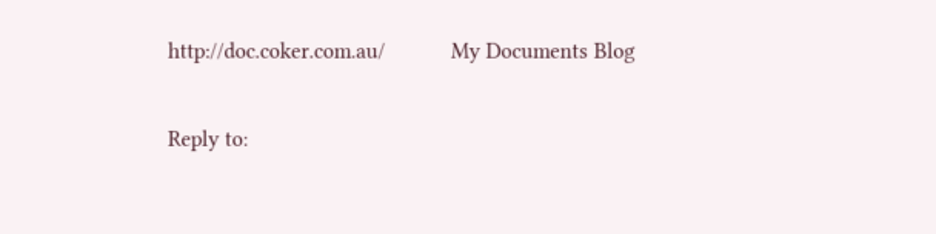http://doc.coker.com.au/           My Documents Blog

Reply to: